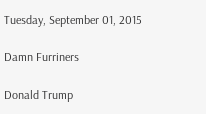Tuesday, September 01, 2015

Damn Furriners

Donald Trump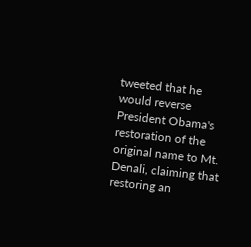tweeted that he would reverse President Obama's restoration of the original name to Mt. Denali, claiming that restoring an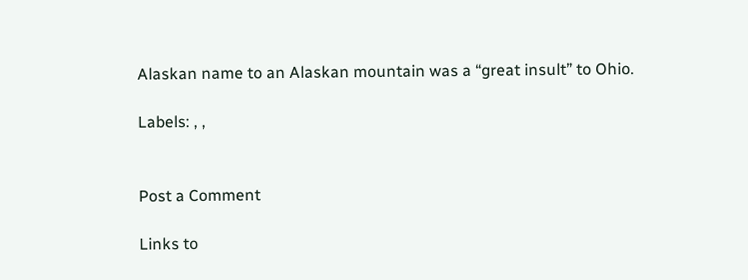Alaskan name to an Alaskan mountain was a “great insult” to Ohio.

Labels: , ,


Post a Comment

Links to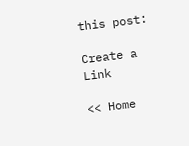this post:

Create a Link

<< Home